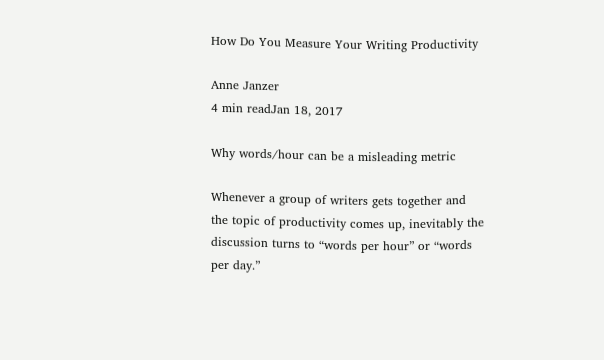How Do You Measure Your Writing Productivity

Anne Janzer
4 min readJan 18, 2017

Why words/hour can be a misleading metric

Whenever a group of writers gets together and the topic of productivity comes up, inevitably the discussion turns to “words per hour” or “words per day.”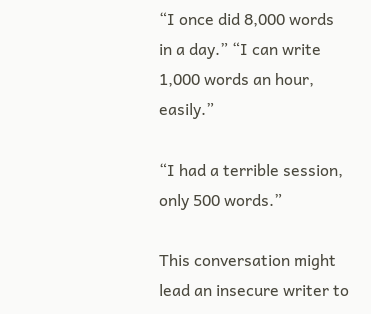“I once did 8,000 words in a day.” “I can write 1,000 words an hour, easily.”

“I had a terrible session, only 500 words.”

This conversation might lead an insecure writer to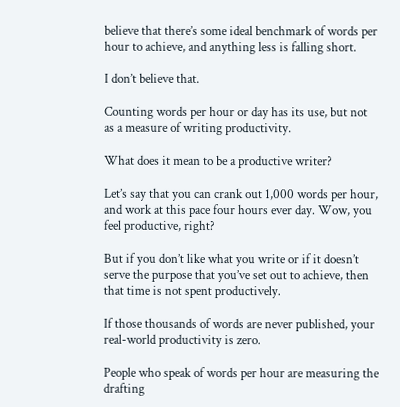believe that there’s some ideal benchmark of words per hour to achieve, and anything less is falling short.

I don’t believe that.

Counting words per hour or day has its use, but not as a measure of writing productivity.

What does it mean to be a productive writer?

Let’s say that you can crank out 1,000 words per hour, and work at this pace four hours ever day. Wow, you feel productive, right?

But if you don’t like what you write or if it doesn’t serve the purpose that you’ve set out to achieve, then that time is not spent productively.

If those thousands of words are never published, your real-world productivity is zero.

People who speak of words per hour are measuring the drafting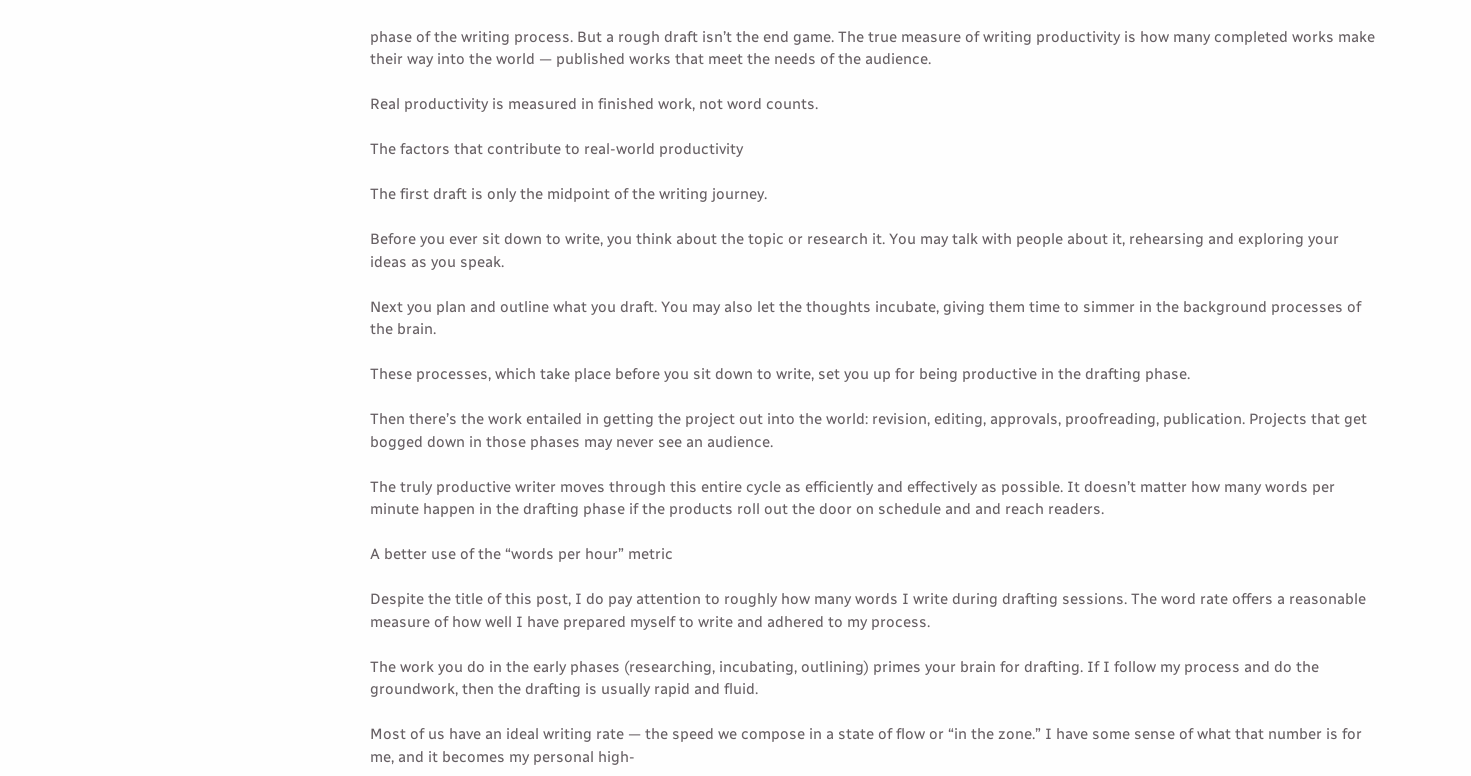phase of the writing process. But a rough draft isn’t the end game. The true measure of writing productivity is how many completed works make their way into the world — published works that meet the needs of the audience.

Real productivity is measured in finished work, not word counts.

The factors that contribute to real-world productivity

The first draft is only the midpoint of the writing journey.

Before you ever sit down to write, you think about the topic or research it. You may talk with people about it, rehearsing and exploring your ideas as you speak.

Next you plan and outline what you draft. You may also let the thoughts incubate, giving them time to simmer in the background processes of the brain.

These processes, which take place before you sit down to write, set you up for being productive in the drafting phase.

Then there’s the work entailed in getting the project out into the world: revision, editing, approvals, proofreading, publication. Projects that get bogged down in those phases may never see an audience.

The truly productive writer moves through this entire cycle as efficiently and effectively as possible. It doesn’t matter how many words per minute happen in the drafting phase if the products roll out the door on schedule and and reach readers.

A better use of the “words per hour” metric

Despite the title of this post, I do pay attention to roughly how many words I write during drafting sessions. The word rate offers a reasonable measure of how well I have prepared myself to write and adhered to my process.

The work you do in the early phases (researching, incubating, outlining) primes your brain for drafting. If I follow my process and do the groundwork, then the drafting is usually rapid and fluid.

Most of us have an ideal writing rate — the speed we compose in a state of flow or “in the zone.” I have some sense of what that number is for me, and it becomes my personal high-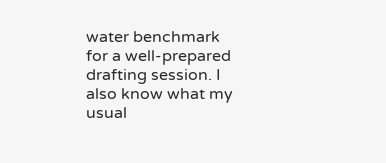water benchmark for a well-prepared drafting session. I also know what my usual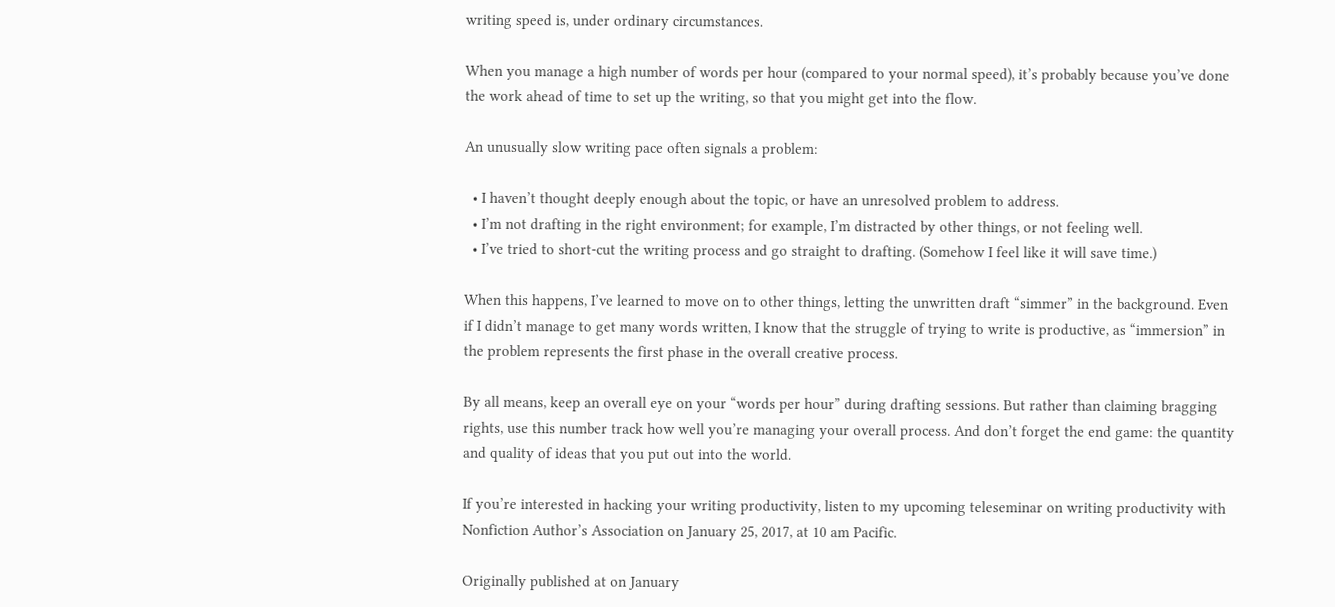writing speed is, under ordinary circumstances.

When you manage a high number of words per hour (compared to your normal speed), it’s probably because you’ve done the work ahead of time to set up the writing, so that you might get into the flow.

An unusually slow writing pace often signals a problem:

  • I haven’t thought deeply enough about the topic, or have an unresolved problem to address.
  • I’m not drafting in the right environment; for example, I’m distracted by other things, or not feeling well.
  • I’ve tried to short-cut the writing process and go straight to drafting. (Somehow I feel like it will save time.)

When this happens, I’ve learned to move on to other things, letting the unwritten draft “simmer” in the background. Even if I didn’t manage to get many words written, I know that the struggle of trying to write is productive, as “immersion” in the problem represents the first phase in the overall creative process.

By all means, keep an overall eye on your “words per hour” during drafting sessions. But rather than claiming bragging rights, use this number track how well you’re managing your overall process. And don’t forget the end game: the quantity and quality of ideas that you put out into the world.

If you’re interested in hacking your writing productivity, listen to my upcoming teleseminar on writing productivity with Nonfiction Author’s Association on January 25, 2017, at 10 am Pacific.

Originally published at on January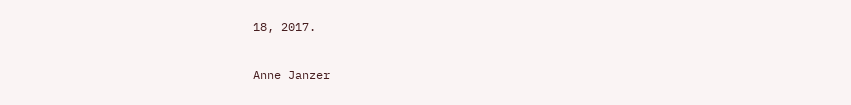18, 2017.

Anne Janzer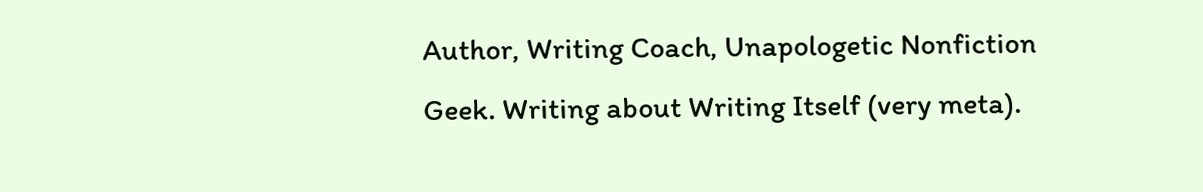Author, Writing Coach, Unapologetic Nonfiction Geek. Writing about Writing Itself (very meta).